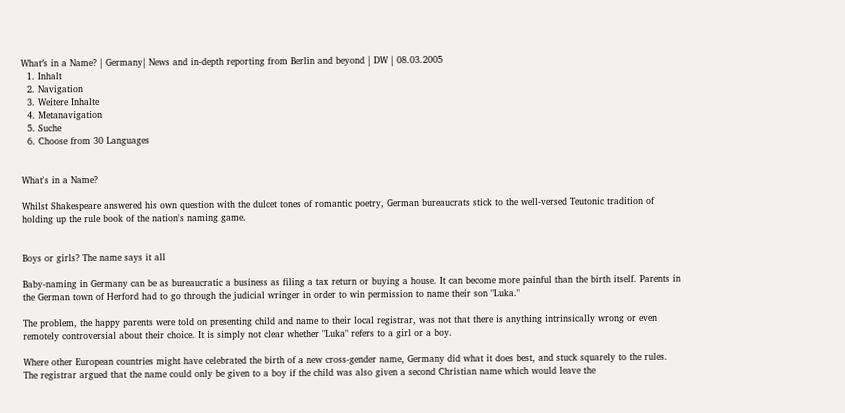What′s in a Name? | Germany| News and in-depth reporting from Berlin and beyond | DW | 08.03.2005
  1. Inhalt
  2. Navigation
  3. Weitere Inhalte
  4. Metanavigation
  5. Suche
  6. Choose from 30 Languages


What's in a Name?

Whilst Shakespeare answered his own question with the dulcet tones of romantic poetry, German bureaucrats stick to the well-versed Teutonic tradition of holding up the rule book of the nation's naming game.


Boys or girls? The name says it all

Baby-naming in Germany can be as bureaucratic a business as filing a tax return or buying a house. It can become more painful than the birth itself. Parents in the German town of Herford had to go through the judicial wringer in order to win permission to name their son "Luka."

The problem, the happy parents were told on presenting child and name to their local registrar, was not that there is anything intrinsically wrong or even remotely controversial about their choice. It is simply not clear whether "Luka" refers to a girl or a boy.

Where other European countries might have celebrated the birth of a new cross-gender name, Germany did what it does best, and stuck squarely to the rules. The registrar argued that the name could only be given to a boy if the child was also given a second Christian name which would leave the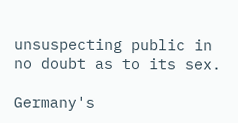unsuspecting public in no doubt as to its sex.

Germany's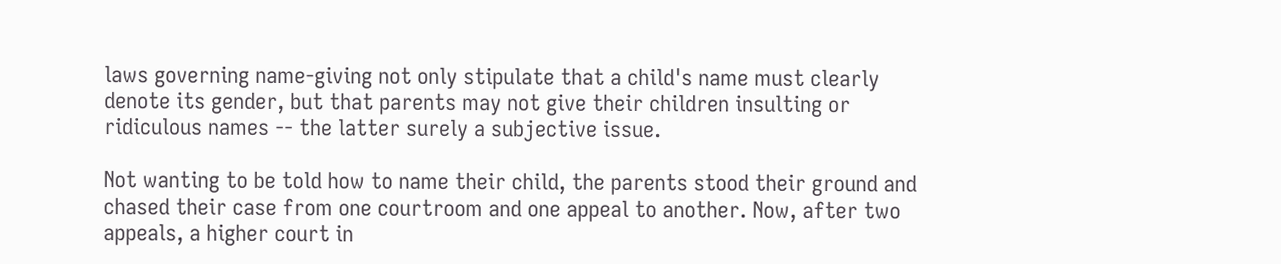laws governing name-giving not only stipulate that a child's name must clearly denote its gender, but that parents may not give their children insulting or ridiculous names -- the latter surely a subjective issue.

Not wanting to be told how to name their child, the parents stood their ground and chased their case from one courtroom and one appeal to another. Now, after two appeals, a higher court in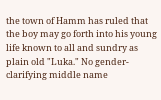the town of Hamm has ruled that the boy may go forth into his young life known to all and sundry as plain old "Luka." No gender-clarifying middle name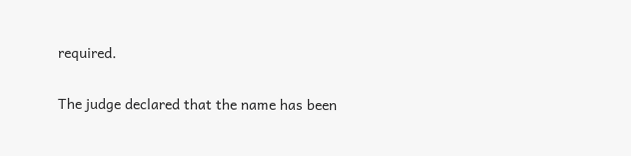required.

The judge declared that the name has been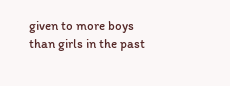given to more boys than girls in the past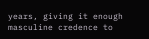years, giving it enough masculine credence to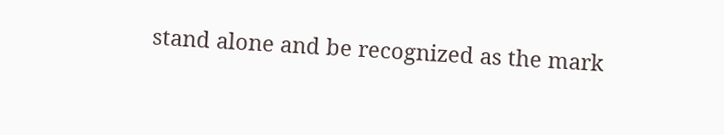stand alone and be recognized as the mark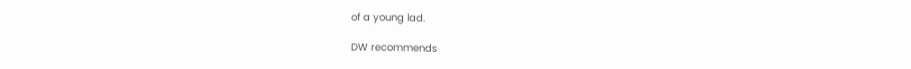of a young lad.

DW recommends